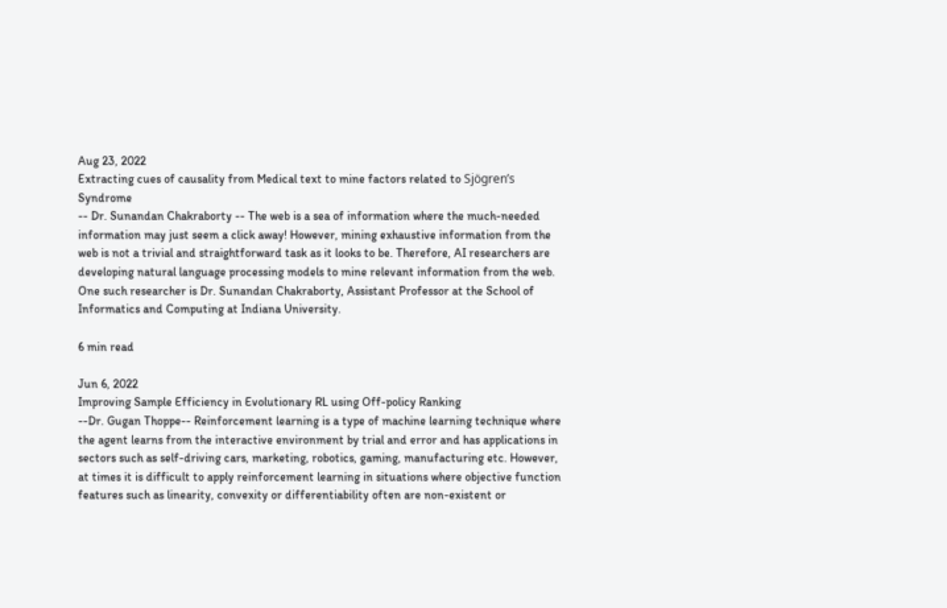Aug 23, 2022
Extracting cues of causality from Medical text to mine factors related to Sjögren’s Syndrome
-- Dr. Sunandan Chakraborty -- The web is a sea of information where the much-needed information may just seem a click away! However, mining exhaustive information from the web is not a trivial and straightforward task as it looks to be. Therefore, AI researchers are developing natural language processing models to mine relevant information from the web. One such researcher is Dr. Sunandan Chakraborty, Assistant Professor at the School of Informatics and Computing at Indiana University.

6 min read

Jun 6, 2022
Improving Sample Efficiency in Evolutionary RL using Off-policy Ranking
--Dr. Gugan Thoppe-- Reinforcement learning is a type of machine learning technique where the agent learns from the interactive environment by trial and error and has applications in sectors such as self-driving cars, marketing, robotics, gaming, manufacturing etc. However, at times it is difficult to apply reinforcement learning in situations where objective function features such as linearity, convexity or differentiability often are non-existent or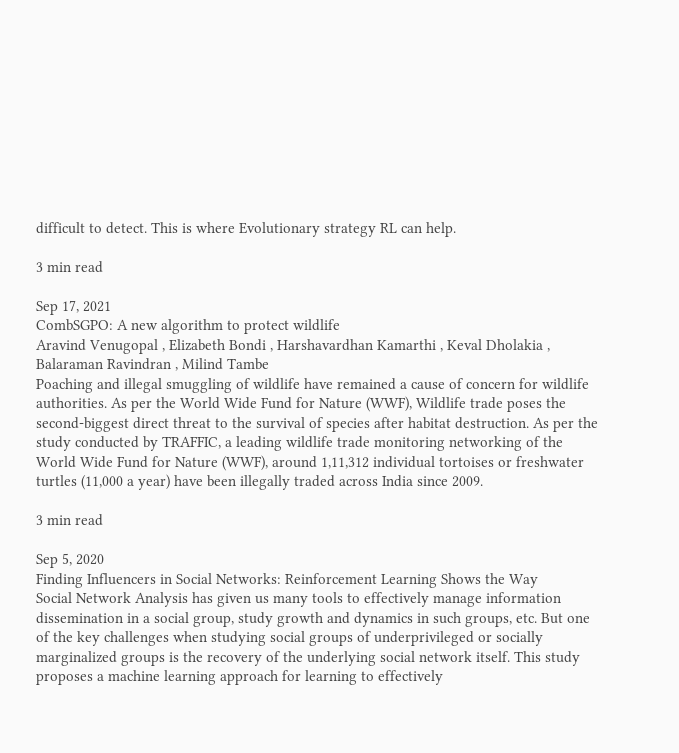difficult to detect. This is where Evolutionary strategy RL can help.

3 min read

Sep 17, 2021
CombSGPO: A new algorithm to protect wildlife
Aravind Venugopal , Elizabeth Bondi , Harshavardhan Kamarthi , Keval Dholakia , Balaraman Ravindran , Milind Tambe
Poaching and illegal smuggling of wildlife have remained a cause of concern for wildlife authorities. As per the World Wide Fund for Nature (WWF), Wildlife trade poses the second-biggest direct threat to the survival of species after habitat destruction. As per the study conducted by TRAFFIC, a leading wildlife trade monitoring networking of the World Wide Fund for Nature (WWF), around 1,11,312 individual tortoises or freshwater turtles (11,000 a year) have been illegally traded across India since 2009.

3 min read

Sep 5, 2020
Finding Influencers in Social Networks: Reinforcement Learning Shows the Way
Social Network Analysis has given us many tools to effectively manage information dissemination in a social group, study growth and dynamics in such groups, etc. But one of the key challenges when studying social groups of underprivileged or socially marginalized groups is the recovery of the underlying social network itself. This study proposes a machine learning approach for learning to effectively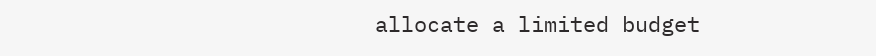allocate a limited budget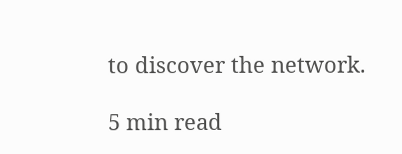to discover the network.

5 min read